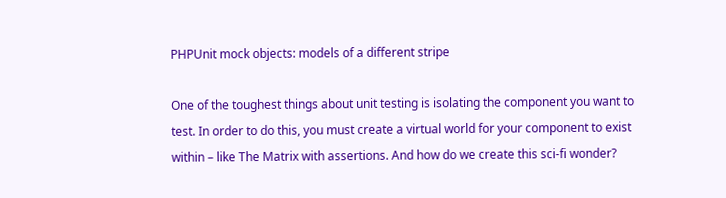PHPUnit mock objects: models of a different stripe

One of the toughest things about unit testing is isolating the component you want to test. In order to do this, you must create a virtual world for your component to exist within – like The Matrix with assertions. And how do we create this sci-fi wonder?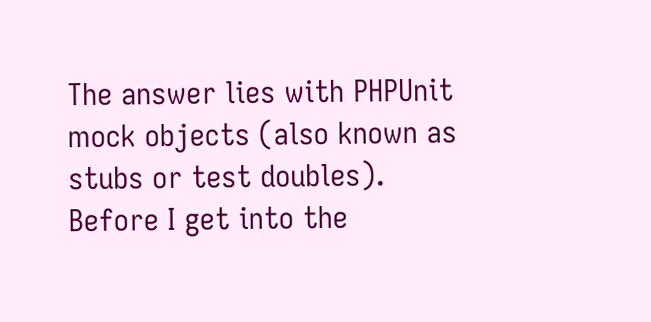The answer lies with PHPUnit mock objects (also known as stubs or test doubles). Before I get into the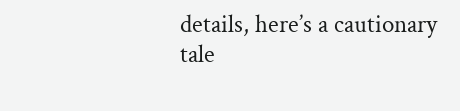details, here’s a cautionary tale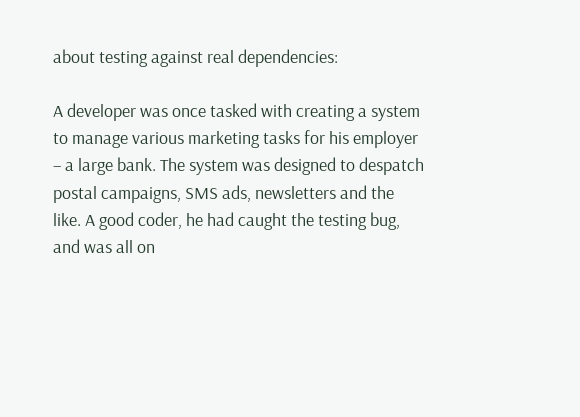about testing against real dependencies:

A developer was once tasked with creating a system to manage various marketing tasks for his employer – a large bank. The system was designed to despatch postal campaigns, SMS ads, newsletters and the like. A good coder, he had caught the testing bug, and was all on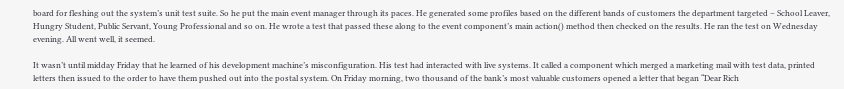board for fleshing out the system’s unit test suite. So he put the main event manager through its paces. He generated some profiles based on the different bands of customers the department targeted – School Leaver, Hungry Student, Public Servant, Young Professional and so on. He wrote a test that passed these along to the event component’s main action() method then checked on the results. He ran the test on Wednesday evening. All went well, it seemed.

It wasn’t until midday Friday that he learned of his development machine’s misconfiguration. His test had interacted with live systems. It called a component which merged a marketing mail with test data, printed letters then issued to the order to have them pushed out into the postal system. On Friday morning, two thousand of the bank’s most valuable customers opened a letter that began “Dear Rich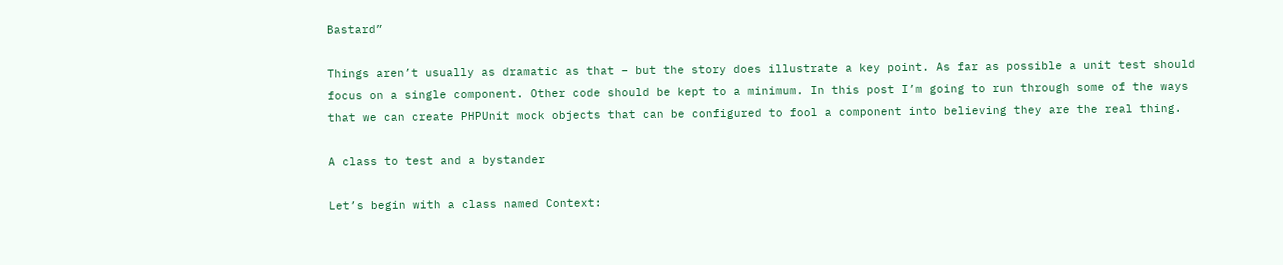Bastard”

Things aren’t usually as dramatic as that – but the story does illustrate a key point. As far as possible a unit test should focus on a single component. Other code should be kept to a minimum. In this post I’m going to run through some of the ways that we can create PHPUnit mock objects that can be configured to fool a component into believing they are the real thing.

A class to test and a bystander

Let’s begin with a class named Context: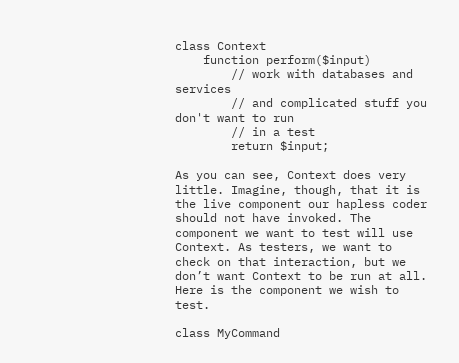class Context
    function perform($input)
        // work with databases and services
        // and complicated stuff you don't want to run
        // in a test
        return $input;

As you can see, Context does very little. Imagine, though, that it is the live component our hapless coder should not have invoked. The component we want to test will use Context. As testers, we want to check on that interaction, but we don’t want Context to be run at all. Here is the component we wish to test.

class MyCommand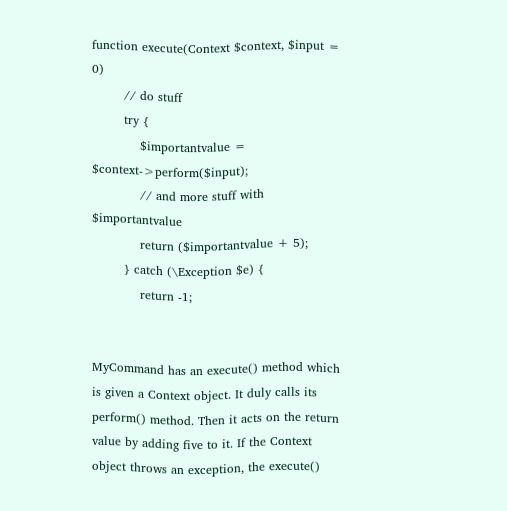function execute(Context $context, $input = 0)
        // do stuff
        try {
            $importantvalue = $context->perform($input);
            // and more stuff with $importantvalue
            return ($importantvalue + 5);
        } catch (\Exception $e) {
            return -1;


MyCommand has an execute() method which is given a Context object. It duly calls its perform() method. Then it acts on the return value by adding five to it. If the Context object throws an exception, the execute()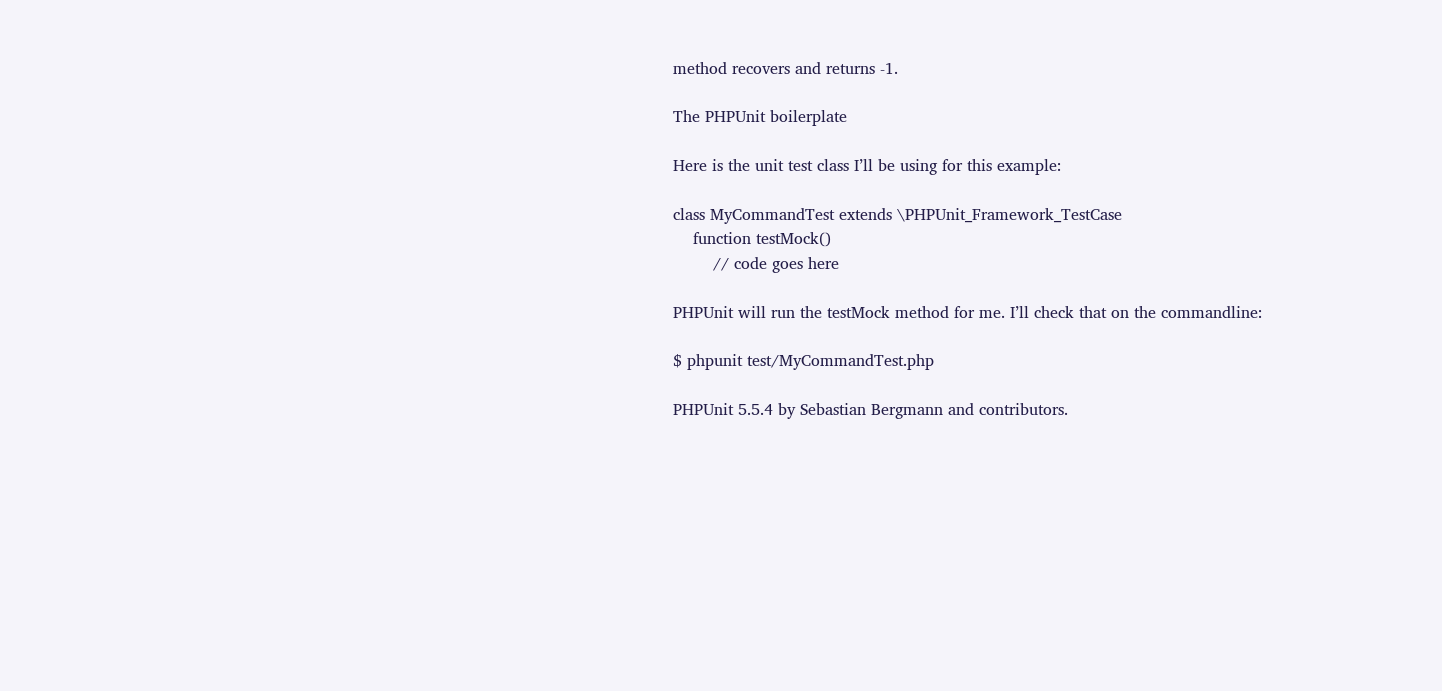method recovers and returns -1.

The PHPUnit boilerplate

Here is the unit test class I’ll be using for this example:

class MyCommandTest extends \PHPUnit_Framework_TestCase
    function testMock()
        // code goes here

PHPUnit will run the testMock method for me. I’ll check that on the commandline:

$ phpunit test/MyCommandTest.php

PHPUnit 5.5.4 by Sebastian Bergmann and contributors.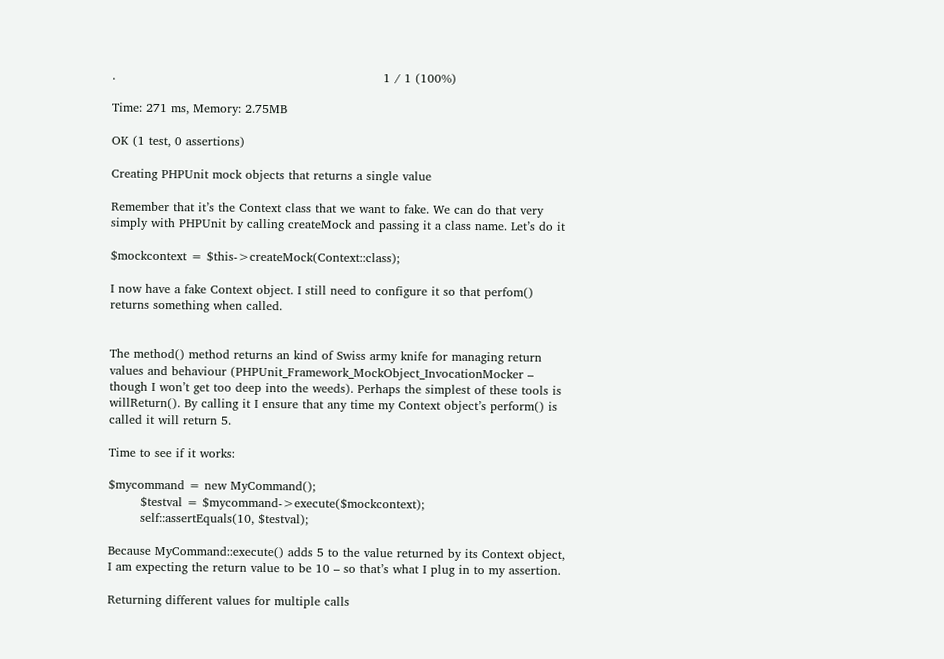.                                                                   1 / 1 (100%)

Time: 271 ms, Memory: 2.75MB

OK (1 test, 0 assertions)

Creating PHPUnit mock objects that returns a single value

Remember that it’s the Context class that we want to fake. We can do that very simply with PHPUnit by calling createMock and passing it a class name. Let’s do it

$mockcontext = $this->createMock(Context::class);

I now have a fake Context object. I still need to configure it so that perfom() returns something when called.


The method() method returns an kind of Swiss army knife for managing return values and behaviour (PHPUnit_Framework_MockObject_InvocationMocker – though I won’t get too deep into the weeds). Perhaps the simplest of these tools is willReturn(). By calling it I ensure that any time my Context object’s perform() is called it will return 5.

Time to see if it works:

$mycommand = new MyCommand();
        $testval = $mycommand->execute($mockcontext);
        self::assertEquals(10, $testval);

Because MyCommand::execute() adds 5 to the value returned by its Context object, I am expecting the return value to be 10 – so that’s what I plug in to my assertion.

Returning different values for multiple calls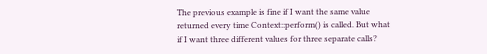The previous example is fine if I want the same value returned every time Context::perform() is called. But what if I want three different values for three separate calls?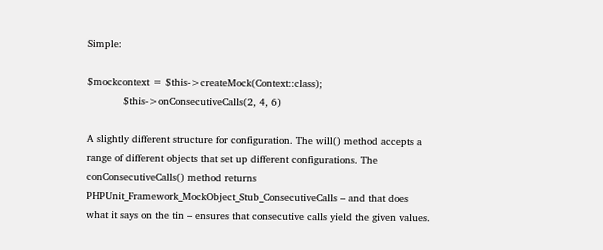Simple:

$mockcontext = $this->createMock(Context::class);
            $this->onConsecutiveCalls(2, 4, 6)

A slightly different structure for configuration. The will() method accepts a range of different objects that set up different configurations. The conConsecutiveCalls() method returns PHPUnit_Framework_MockObject_Stub_ConsecutiveCalls – and that does what it says on the tin – ensures that consecutive calls yield the given values.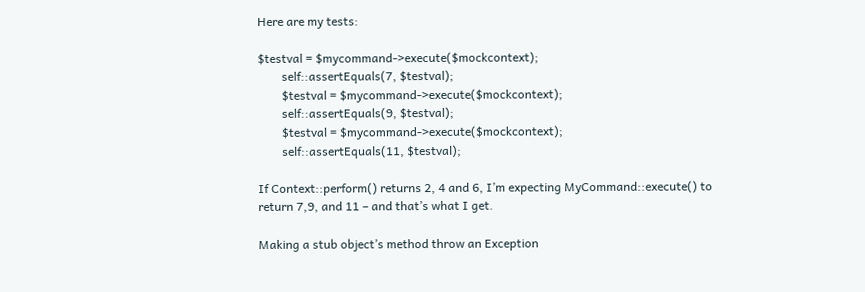Here are my tests:

$testval = $mycommand->execute($mockcontext);
        self::assertEquals(7, $testval);
        $testval = $mycommand->execute($mockcontext);
        self::assertEquals(9, $testval);
        $testval = $mycommand->execute($mockcontext);
        self::assertEquals(11, $testval);

If Context::perform() returns 2, 4 and 6, I’m expecting MyCommand::execute() to return 7,9, and 11 – and that’s what I get.

Making a stub object’s method throw an Exception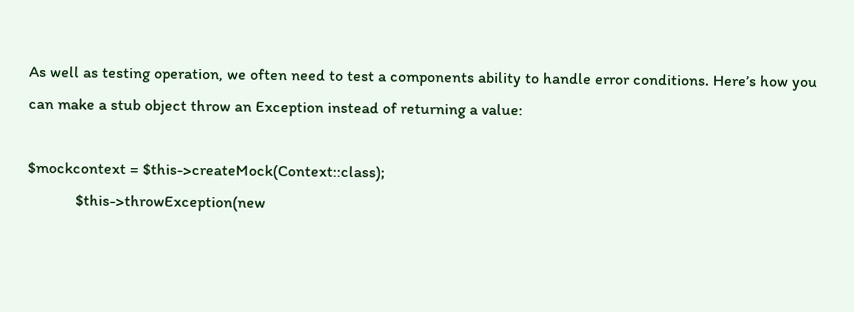As well as testing operation, we often need to test a components ability to handle error conditions. Here’s how you can make a stub object throw an Exception instead of returning a value:

$mockcontext = $this->createMock(Context::class);
            $this->throwException(new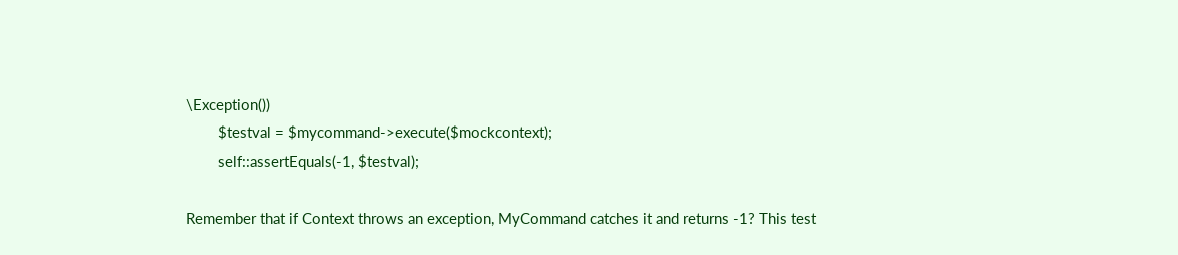\Exception())
        $testval = $mycommand->execute($mockcontext);
        self::assertEquals(-1, $testval);

Remember that if Context throws an exception, MyCommand catches it and returns -1? This test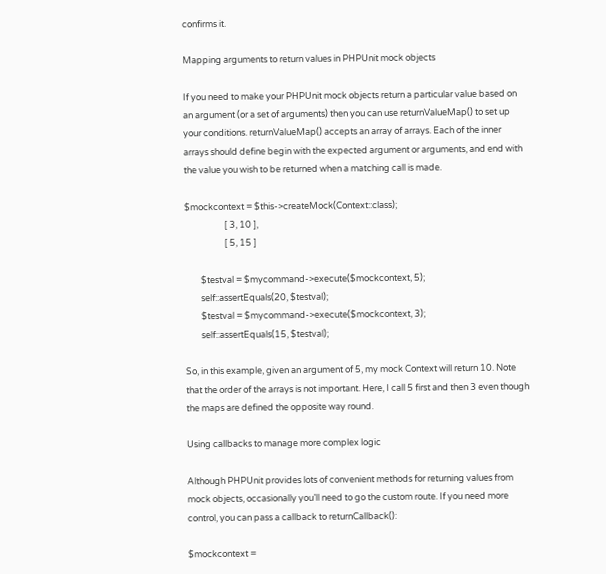confirms it.

Mapping arguments to return values in PHPUnit mock objects

If you need to make your PHPUnit mock objects return a particular value based on an argument (or a set of arguments) then you can use returnValueMap() to set up your conditions. returnValueMap() accepts an array of arrays. Each of the inner arrays should define begin with the expected argument or arguments, and end with the value you wish to be returned when a matching call is made.

$mockcontext = $this->createMock(Context::class);
                    [ 3, 10 ],
                    [ 5, 15 ]

        $testval = $mycommand->execute($mockcontext, 5);
        self::assertEquals(20, $testval);
        $testval = $mycommand->execute($mockcontext, 3);
        self::assertEquals(15, $testval);

So, in this example, given an argument of 5, my mock Context will return 10. Note that the order of the arrays is not important. Here, I call 5 first and then 3 even though the maps are defined the opposite way round.

Using callbacks to manage more complex logic

Although PHPUnit provides lots of convenient methods for returning values from mock objects, occasionally you’ll need to go the custom route. If you need more control, you can pass a callback to returnCallback():

$mockcontext =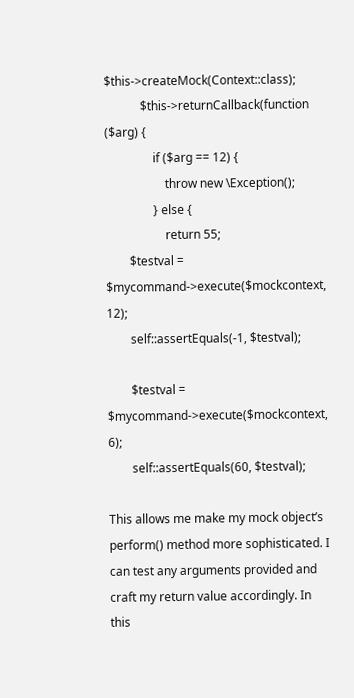$this->createMock(Context::class);
            $this->returnCallback(function ($arg) {
                if ($arg == 12) {
                    throw new \Exception();
                } else {
                    return 55;
        $testval = $mycommand->execute($mockcontext, 12);
        self::assertEquals(-1, $testval);

        $testval = $mycommand->execute($mockcontext, 6);
        self::assertEquals(60, $testval);

This allows me make my mock object’s perform() method more sophisticated. I can test any arguments provided and craft my return value accordingly. In this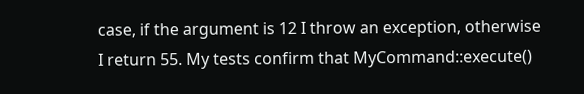case, if the argument is 12 I throw an exception, otherwise I return 55. My tests confirm that MyCommand::execute()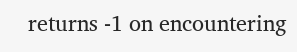returns -1 on encountering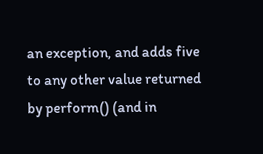an exception, and adds five to any other value returned by perform() (and in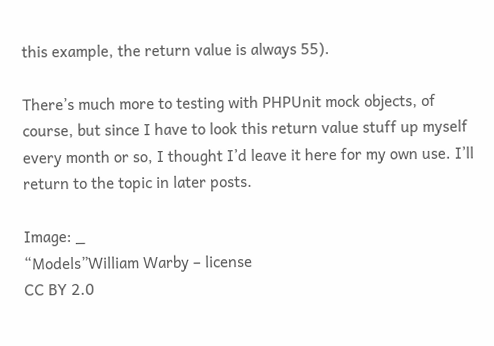this example, the return value is always 55).

There’s much more to testing with PHPUnit mock objects, of course, but since I have to look this return value stuff up myself every month or so, I thought I’d leave it here for my own use. I’ll return to the topic in later posts.

Image: _
“Models”William Warby – license
CC BY 2.0